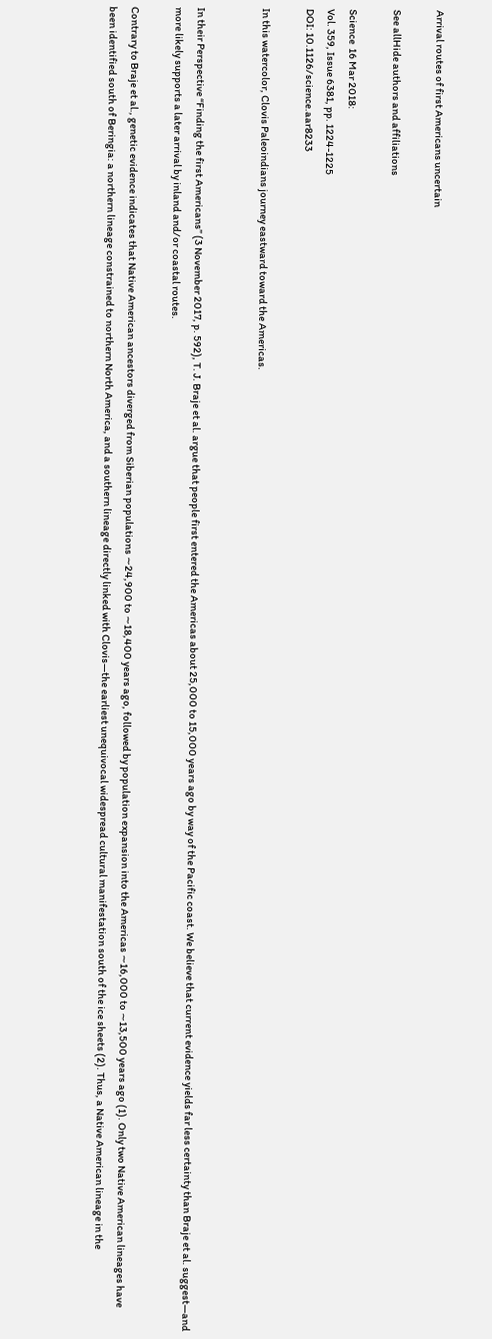Arrival routes of first Americans uncertain

See allHide authors and affiliations

Science  16 Mar 2018:
Vol. 359, Issue 6381, pp. 1224-1225
DOI: 10.1126/science.aar8233

In this watercolor, Clovis Paleoindians journey eastward toward the Americas.


In their Perspective “Finding the first Americans” (3 November 2017, p. 592), T. J. Braje et al. argue that people first entered the Americas about 25,000 to 15,000 years ago by way of the Pacific coast. We believe that current evidence yields far less certainty than Braje et al. suggest—and more likely supports a later arrival by inland and/or coastal routes.

Contrary to Braje et al., genetic evidence indicates that Native American ancestors diverged from Siberian populations ∼24,900 to ∼18,400 years ago, followed by population expansion into the Americas ∼16,000 to ∼13,500 years ago (1). Only two Native American lineages have been identified south of Beringia: a northern lineage constrained to northern North America, and a southern lineage directly linked with Clovis—the earliest unequivocal widespread cultural manifestation south of the ice sheets (2). Thus, a Native American lineage in the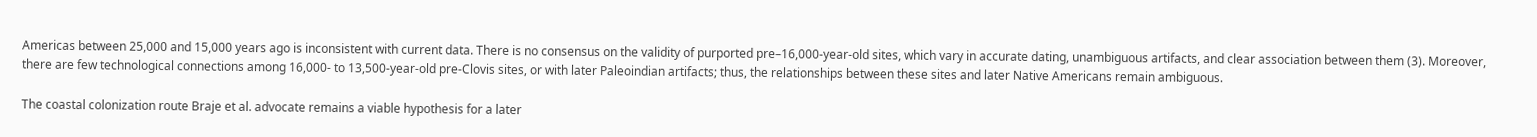Americas between 25,000 and 15,000 years ago is inconsistent with current data. There is no consensus on the validity of purported pre–16,000-year-old sites, which vary in accurate dating, unambiguous artifacts, and clear association between them (3). Moreover, there are few technological connections among 16,000- to 13,500-year-old pre-Clovis sites, or with later Paleoindian artifacts; thus, the relationships between these sites and later Native Americans remain ambiguous.

The coastal colonization route Braje et al. advocate remains a viable hypothesis for a later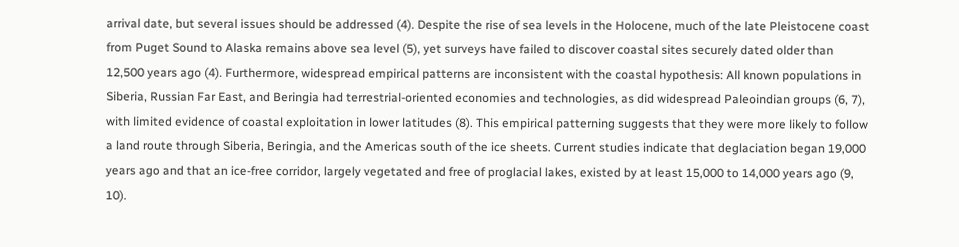arrival date, but several issues should be addressed (4). Despite the rise of sea levels in the Holocene, much of the late Pleistocene coast from Puget Sound to Alaska remains above sea level (5), yet surveys have failed to discover coastal sites securely dated older than 12,500 years ago (4). Furthermore, widespread empirical patterns are inconsistent with the coastal hypothesis: All known populations in Siberia, Russian Far East, and Beringia had terrestrial-oriented economies and technologies, as did widespread Paleoindian groups (6, 7), with limited evidence of coastal exploitation in lower latitudes (8). This empirical patterning suggests that they were more likely to follow a land route through Siberia, Beringia, and the Americas south of the ice sheets. Current studies indicate that deglaciation began 19,000 years ago and that an ice-free corridor, largely vegetated and free of proglacial lakes, existed by at least 15,000 to 14,000 years ago (9, 10).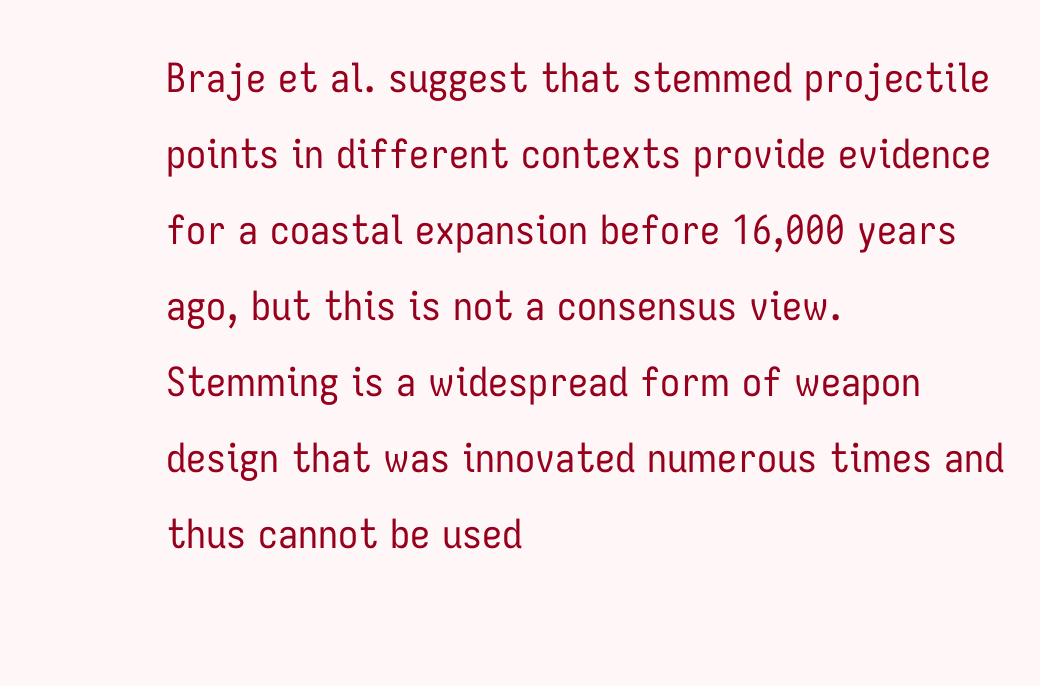Braje et al. suggest that stemmed projectile points in different contexts provide evidence for a coastal expansion before 16,000 years ago, but this is not a consensus view. Stemming is a widespread form of weapon design that was innovated numerous times and thus cannot be used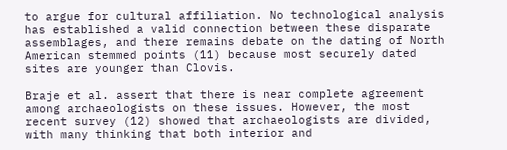to argue for cultural affiliation. No technological analysis has established a valid connection between these disparate assemblages, and there remains debate on the dating of North American stemmed points (11) because most securely dated sites are younger than Clovis.

Braje et al. assert that there is near complete agreement among archaeologists on these issues. However, the most recent survey (12) showed that archaeologists are divided, with many thinking that both interior and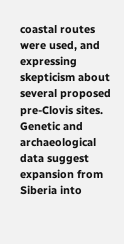coastal routes were used, and expressing skepticism about several proposed pre-Clovis sites. Genetic and archaeological data suggest expansion from Siberia into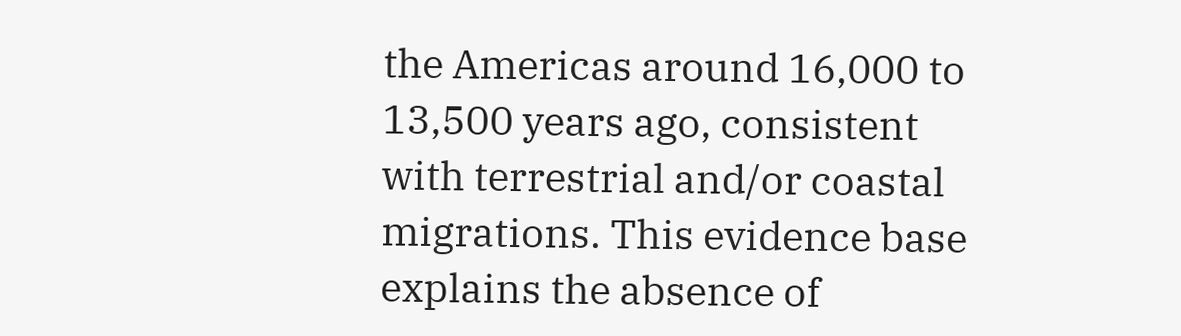the Americas around 16,000 to 13,500 years ago, consistent with terrestrial and/or coastal migrations. This evidence base explains the absence of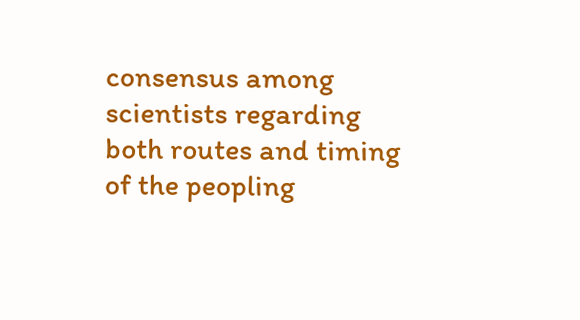consensus among scientists regarding both routes and timing of the peopling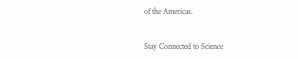of the Americas.


Stay Connected to Science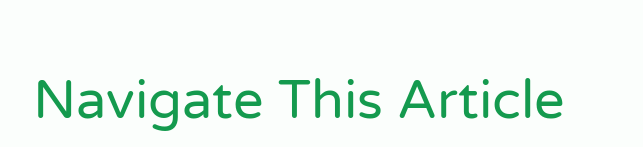Navigate This Article